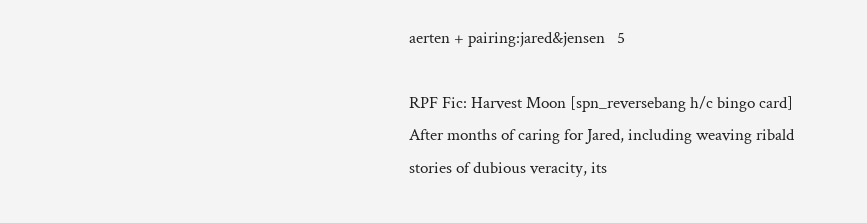aerten + pairing:jared&jensen   5

RPF Fic: Harvest Moon [spn_reversebang h/c bingo card]
After months of caring for Jared, including weaving ribald stories of dubious veracity, its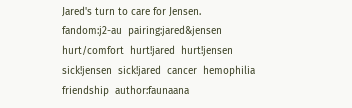Jared's turn to care for Jensen.
fandom:j2-au  pairing:jared&jensen  hurt/comfort  hurt!jared  hurt!jensen  sick!jensen  sick!jared  cancer  hemophilia  friendship  author:faunaana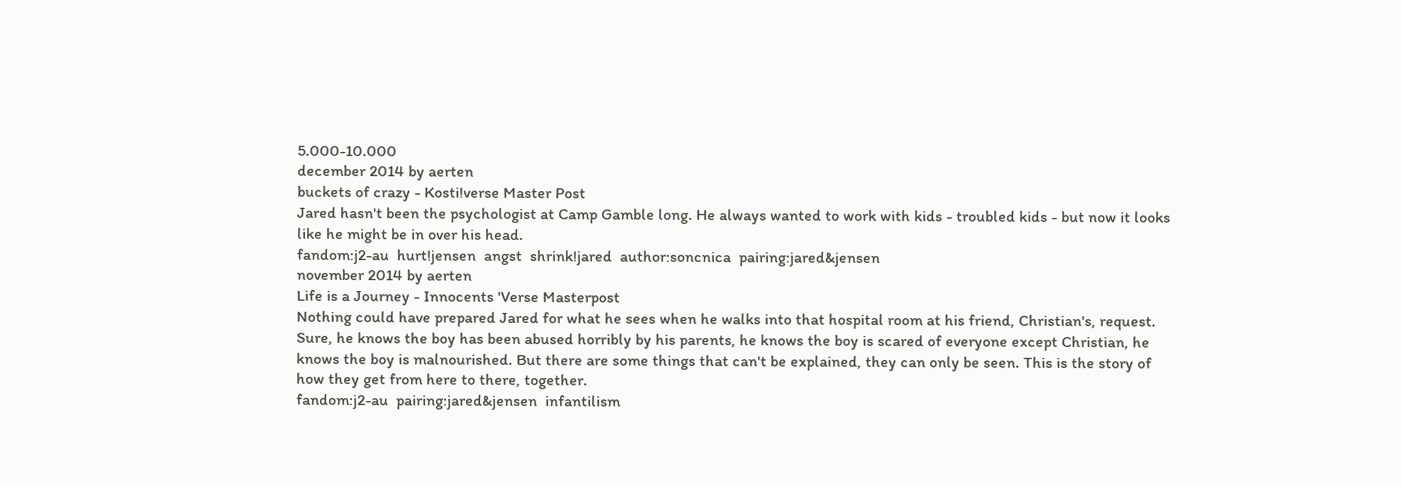5.000-10.000
december 2014 by aerten
buckets of crazy - Kosti!verse Master Post
Jared hasn't been the psychologist at Camp Gamble long. He always wanted to work with kids - troubled kids - but now it looks like he might be in over his head.
fandom:j2-au  hurt!jensen  angst  shrink!jared  author:soncnica  pairing:jared&jensen
november 2014 by aerten
Life is a Journey - Innocents 'Verse Masterpost
Nothing could have prepared Jared for what he sees when he walks into that hospital room at his friend, Christian's, request. Sure, he knows the boy has been abused horribly by his parents, he knows the boy is scared of everyone except Christian, he knows the boy is malnourished. But there are some things that can't be explained, they can only be seen. This is the story of how they get from here to there, together.
fandom:j2-au  pairing:jared&jensen  infantilism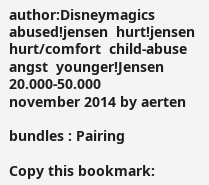author:Disneymagics  abused!jensen  hurt!jensen  hurt/comfort  child-abuse  angst  younger!Jensen  20.000-50.000
november 2014 by aerten

bundles : Pairing

Copy this bookmark: